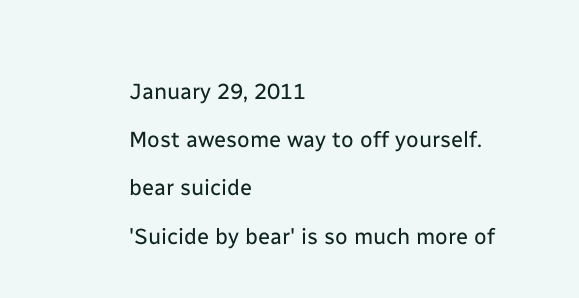January 29, 2011

Most awesome way to off yourself.

bear suicide

'Suicide by bear' is so much more of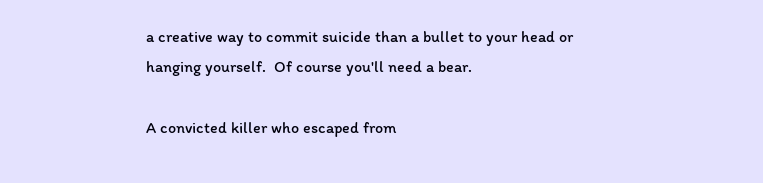a creative way to commit suicide than a bullet to your head or hanging yourself.  Of course you'll need a bear.

A convicted killer who escaped from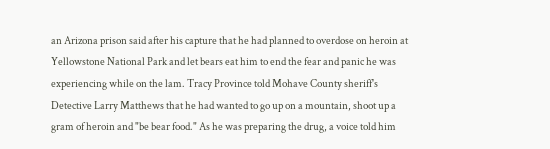an Arizona prison said after his capture that he had planned to overdose on heroin at Yellowstone National Park and let bears eat him to end the fear and panic he was experiencing while on the lam. Tracy Province told Mohave County sheriff's Detective Larry Matthews that he had wanted to go up on a mountain, shoot up a gram of heroin and "be bear food." As he was preparing the drug, a voice told him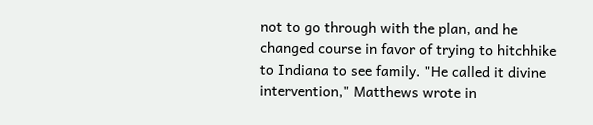not to go through with the plan, and he changed course in favor of trying to hitchhike to Indiana to see family. "He called it divine intervention," Matthews wrote in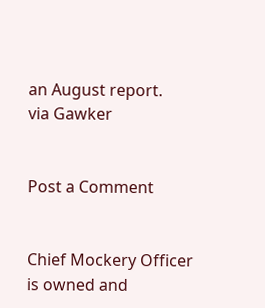an August report.
via Gawker


Post a Comment


Chief Mockery Officer is owned and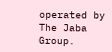operated by The Jaba Group.